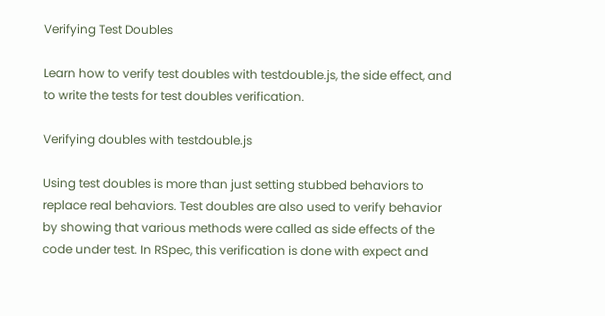Verifying Test Doubles

Learn how to verify test doubles with testdouble.js, the side effect, and to write the tests for test doubles verification.

Verifying doubles with testdouble.js

Using test doubles is more than just setting stubbed behaviors to replace real behaviors. Test doubles are also used to verify behavior by showing that various methods were called as side effects of the code under test. In RSpec, this verification is done with expect and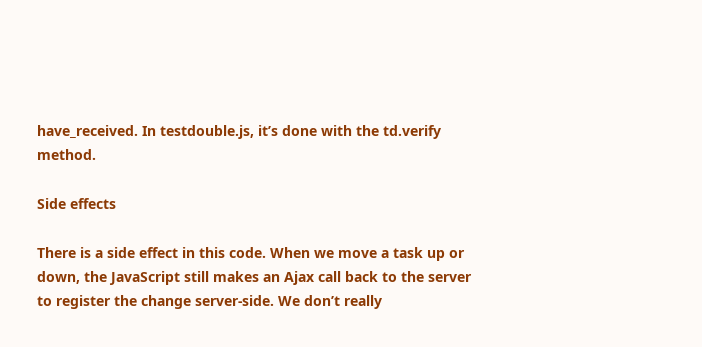have_received. In testdouble.js, it’s done with the td.verify method.

Side effects

There is a side effect in this code. When we move a task up or down, the JavaScript still makes an Ajax call back to the server to register the change server-side. We don’t really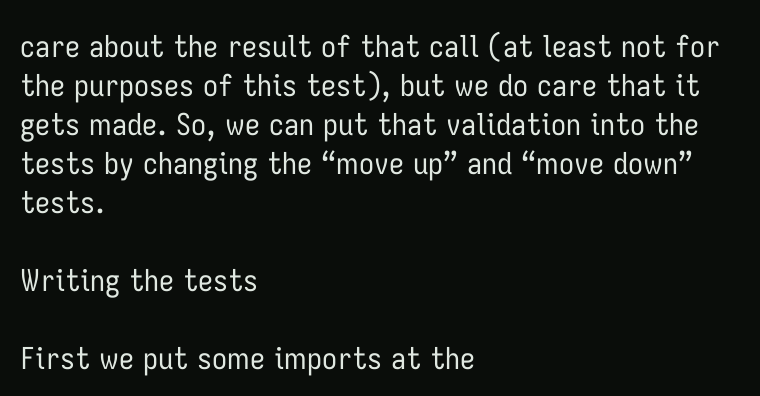care about the result of that call (at least not for the purposes of this test), but we do care that it gets made. So, we can put that validation into the tests by changing the “move up” and “move down” tests.

Writing the tests

First we put some imports at the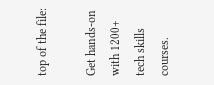top of the file:

Get hands-on with 1200+ tech skills courses.